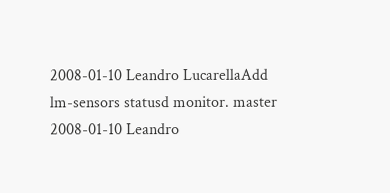2008-01-10 Leandro LucarellaAdd lm-sensors statusd monitor. master
2008-01-10 Leandro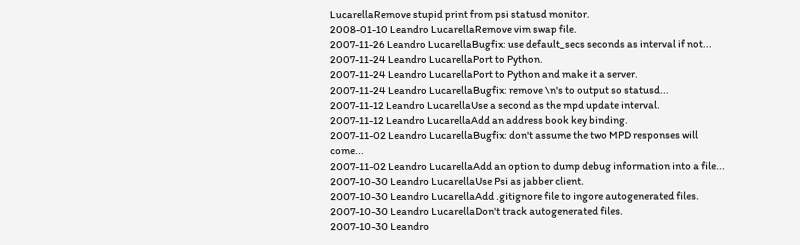LucarellaRemove stupid print from psi statusd monitor.
2008-01-10 Leandro LucarellaRemove vim swap file.
2007-11-26 Leandro LucarellaBugfix: use default_secs seconds as interval if not...
2007-11-24 Leandro LucarellaPort to Python.
2007-11-24 Leandro LucarellaPort to Python and make it a server.
2007-11-24 Leandro LucarellaBugfix: remove \n's to output so statusd...
2007-11-12 Leandro LucarellaUse a second as the mpd update interval.
2007-11-12 Leandro LucarellaAdd an address book key binding.
2007-11-02 Leandro LucarellaBugfix: don't assume the two MPD responses will come...
2007-11-02 Leandro LucarellaAdd an option to dump debug information into a file...
2007-10-30 Leandro LucarellaUse Psi as jabber client.
2007-10-30 Leandro LucarellaAdd .gitignore file to ingore autogenerated files.
2007-10-30 Leandro LucarellaDon't track autogenerated files.
2007-10-30 Leandro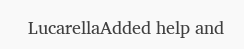LucarellaAdded help and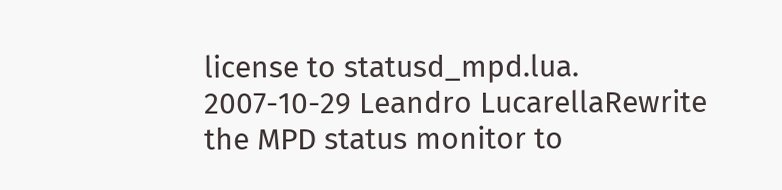license to statusd_mpd.lua.
2007-10-29 Leandro LucarellaRewrite the MPD status monitor to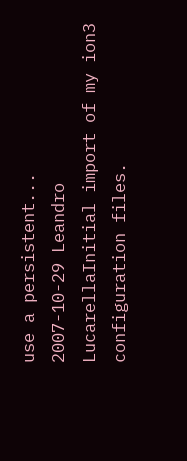use a persistent...
2007-10-29 Leandro LucarellaInitial import of my ion3 configuration files.